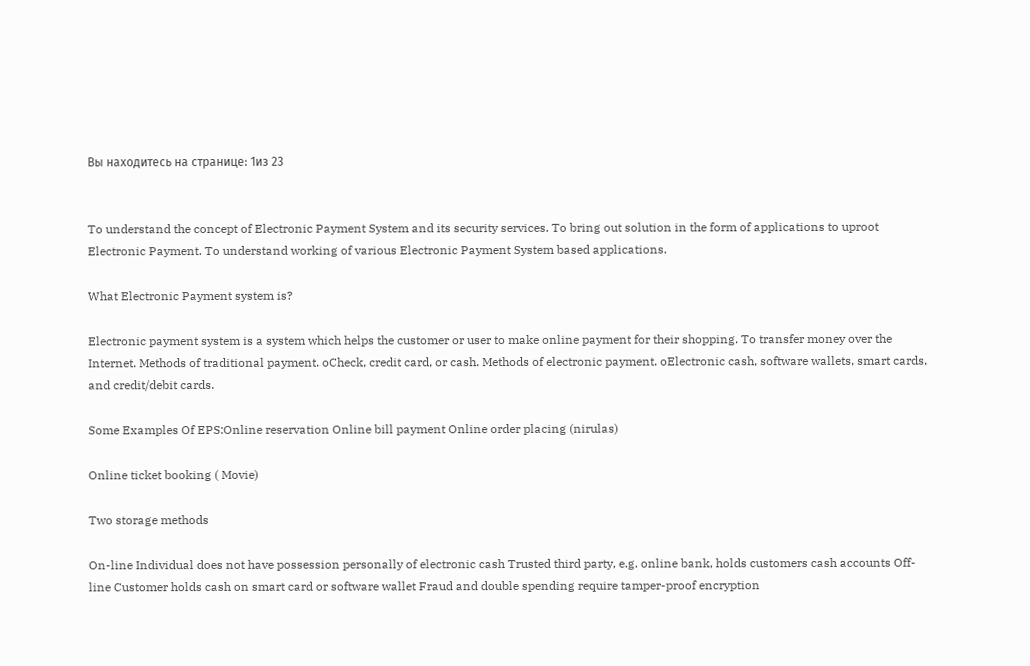Вы находитесь на странице: 1из 23


To understand the concept of Electronic Payment System and its security services. To bring out solution in the form of applications to uproot Electronic Payment. To understand working of various Electronic Payment System based applications.

What Electronic Payment system is?

Electronic payment system is a system which helps the customer or user to make online payment for their shopping. To transfer money over the Internet. Methods of traditional payment. oCheck, credit card, or cash. Methods of electronic payment. oElectronic cash, software wallets, smart cards, and credit/debit cards.

Some Examples Of EPS:Online reservation Online bill payment Online order placing (nirulas)

Online ticket booking ( Movie)

Two storage methods

On-line Individual does not have possession personally of electronic cash Trusted third party, e.g. online bank, holds customers cash accounts Off-line Customer holds cash on smart card or software wallet Fraud and double spending require tamper-proof encryption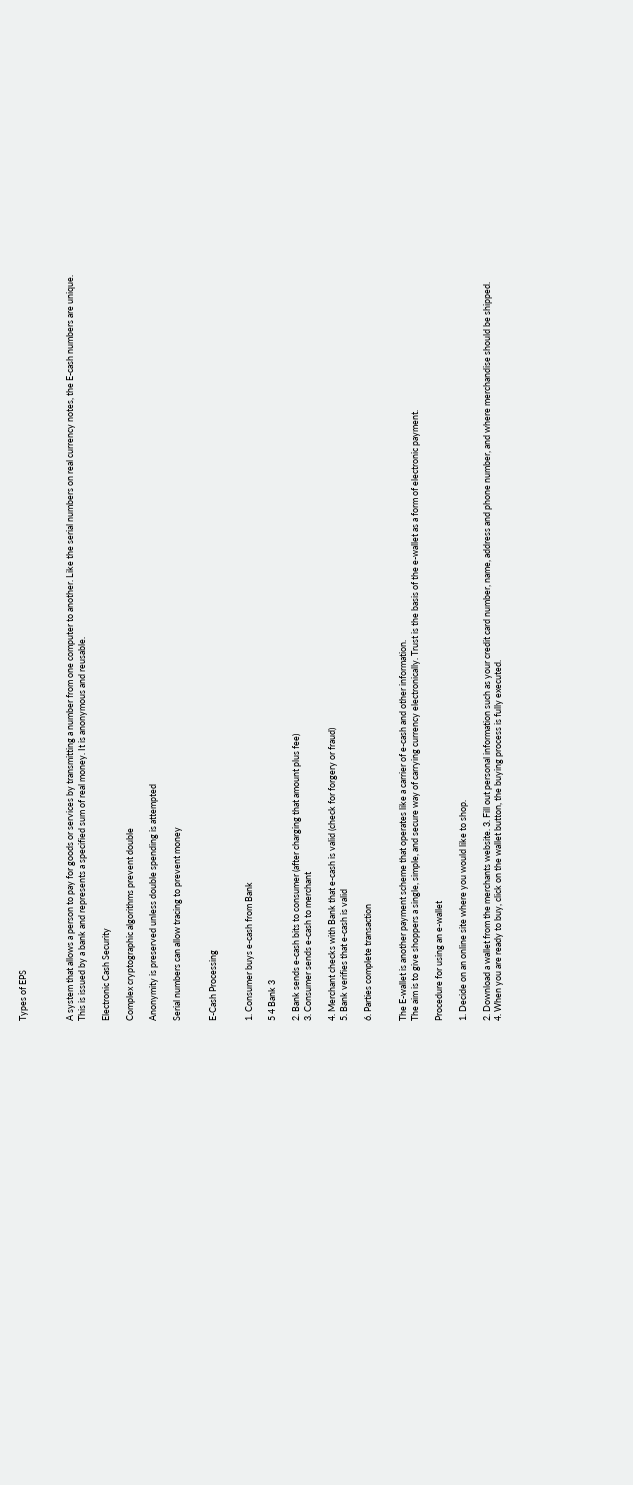Types of EPS



A system that allows a person to pay for goods or services by transmitting a number from one computer to another. Like the serial numbers on real currency notes, the E-cash numbers are unique. This is issued by a bank and represents a specified sum of real money. It is anonymous and reusable.

Electronic Cash Security

Complex cryptographic algorithms prevent double

Anonymity is preserved unless double spending is attempted

Serial numbers can allow tracing to prevent money


E-Cash Processing


1. Consumer buys e-cash from Bank

5 4 Bank 3

2. Bank sends e-cash bits to consumer (after charging that amount plus fee)
3. Consumer sends e-cash to merchant

4. Merchant checks with Bank that e-cash is valid (check for forgery or fraud)
5. Bank verifies that e-cash is valid

6. Parties complete transaction


The E-wallet is another payment scheme that operates like a carrier of e-cash and other information.
The aim is to give shoppers a single, simple, and secure way of carrying currency electronically. Trust is the basis of the e-wallet as a form of electronic payment.

Procedure for using an e-wallet

1. Decide on an online site where you would like to shop.

2. Download a wallet from the merchants website. 3. Fill out personal information such as your credit card number, name, address and phone number, and where merchandise should be shipped. 4. When you are ready to buy, click on the wallet button, the buying process is fully executed.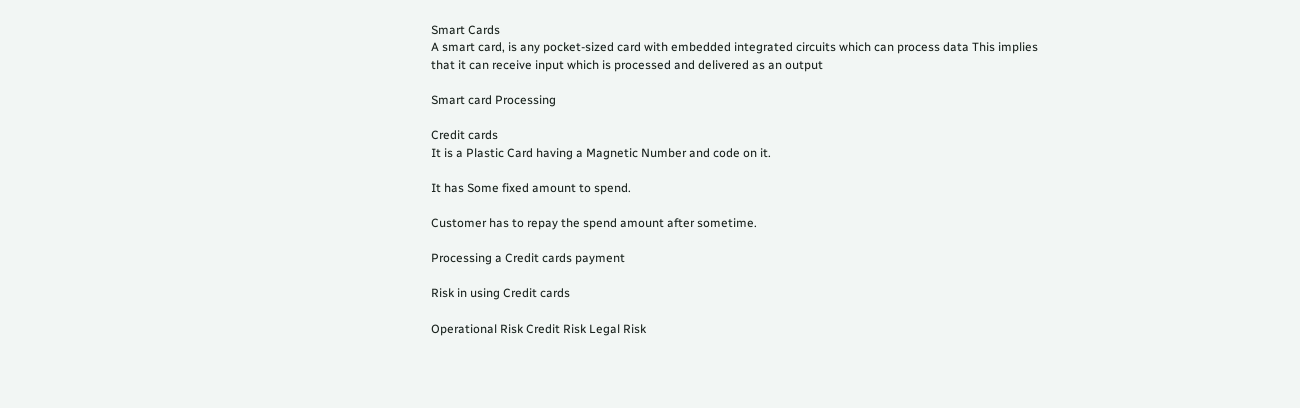Smart Cards
A smart card, is any pocket-sized card with embedded integrated circuits which can process data This implies that it can receive input which is processed and delivered as an output

Smart card Processing

Credit cards
It is a Plastic Card having a Magnetic Number and code on it.

It has Some fixed amount to spend.

Customer has to repay the spend amount after sometime.

Processing a Credit cards payment

Risk in using Credit cards

Operational Risk Credit Risk Legal Risk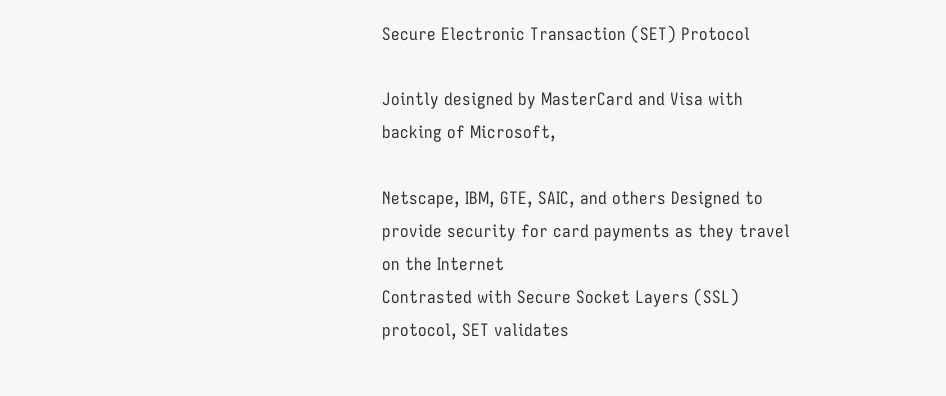Secure Electronic Transaction (SET) Protocol

Jointly designed by MasterCard and Visa with backing of Microsoft,

Netscape, IBM, GTE, SAIC, and others Designed to provide security for card payments as they travel on the Internet
Contrasted with Secure Socket Layers (SSL) protocol, SET validates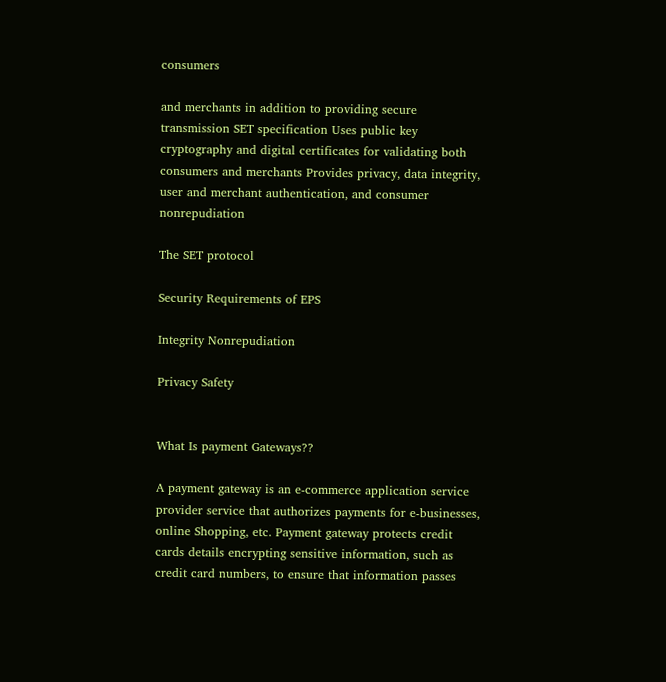consumers

and merchants in addition to providing secure transmission SET specification Uses public key cryptography and digital certificates for validating both consumers and merchants Provides privacy, data integrity, user and merchant authentication, and consumer nonrepudiation

The SET protocol

Security Requirements of EPS

Integrity Nonrepudiation

Privacy Safety


What Is payment Gateways??

A payment gateway is an e-commerce application service provider service that authorizes payments for e-businesses, online Shopping, etc. Payment gateway protects credit cards details encrypting sensitive information, such as credit card numbers, to ensure that information passes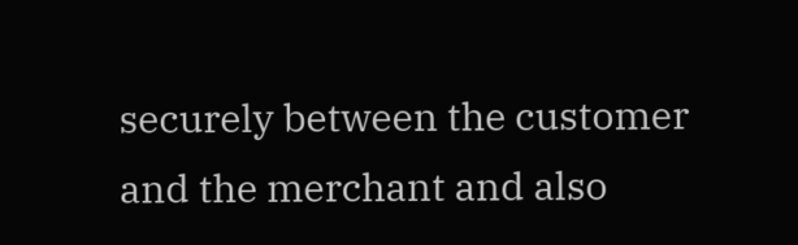securely between the customer and the merchant and also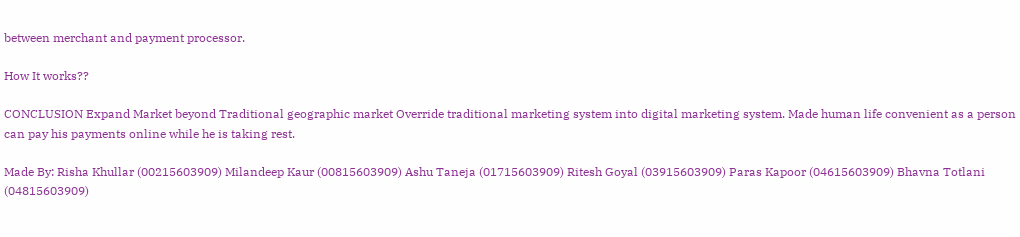between merchant and payment processor.

How It works??

CONCLUSION Expand Market beyond Traditional geographic market Override traditional marketing system into digital marketing system. Made human life convenient as a person can pay his payments online while he is taking rest.

Made By: Risha Khullar (00215603909) Milandeep Kaur (00815603909) Ashu Taneja (01715603909) Ritesh Goyal (03915603909) Paras Kapoor (04615603909) Bhavna Totlani (04815603909)